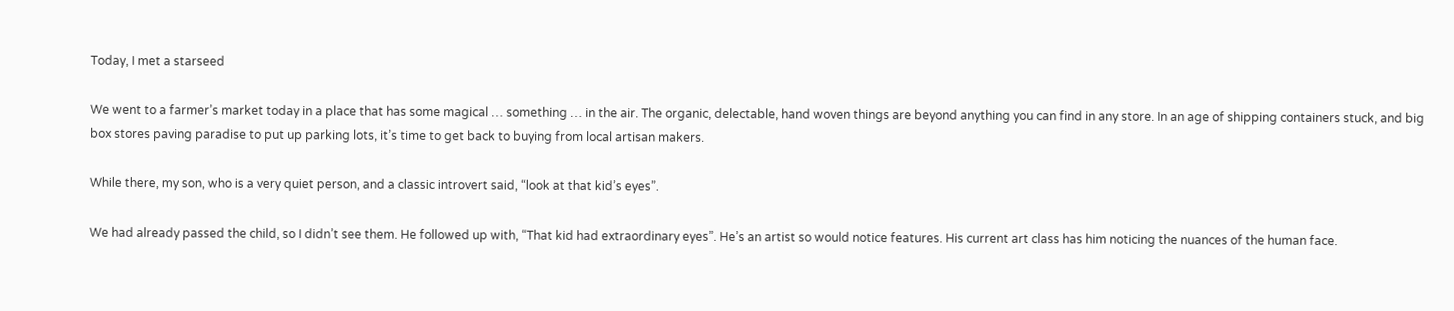Today, I met a starseed

We went to a farmer’s market today in a place that has some magical … something … in the air. The organic, delectable, hand woven things are beyond anything you can find in any store. In an age of shipping containers stuck, and big box stores paving paradise to put up parking lots, it’s time to get back to buying from local artisan makers.

While there, my son, who is a very quiet person, and a classic introvert said, “look at that kid’s eyes”.

We had already passed the child, so I didn’t see them. He followed up with, “That kid had extraordinary eyes”. He’s an artist so would notice features. His current art class has him noticing the nuances of the human face.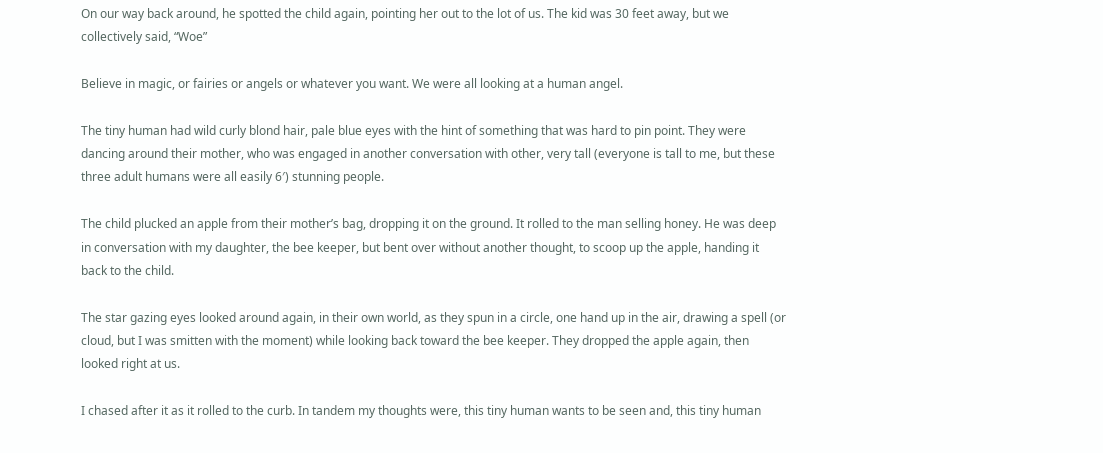On our way back around, he spotted the child again, pointing her out to the lot of us. The kid was 30 feet away, but we collectively said, “Woe”

Believe in magic, or fairies or angels or whatever you want. We were all looking at a human angel.

The tiny human had wild curly blond hair, pale blue eyes with the hint of something that was hard to pin point. They were dancing around their mother, who was engaged in another conversation with other, very tall (everyone is tall to me, but these three adult humans were all easily 6′) stunning people.

The child plucked an apple from their mother’s bag, dropping it on the ground. It rolled to the man selling honey. He was deep in conversation with my daughter, the bee keeper, but bent over without another thought, to scoop up the apple, handing it back to the child.

The star gazing eyes looked around again, in their own world, as they spun in a circle, one hand up in the air, drawing a spell (or cloud, but I was smitten with the moment) while looking back toward the bee keeper. They dropped the apple again, then looked right at us.

I chased after it as it rolled to the curb. In tandem my thoughts were, this tiny human wants to be seen and, this tiny human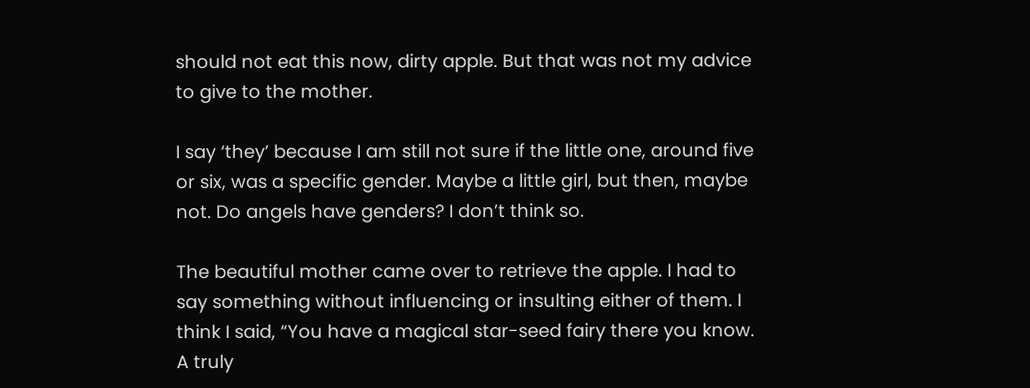should not eat this now, dirty apple. But that was not my advice to give to the mother.

I say ‘they’ because I am still not sure if the little one, around five or six, was a specific gender. Maybe a little girl, but then, maybe not. Do angels have genders? I don’t think so.

The beautiful mother came over to retrieve the apple. I had to say something without influencing or insulting either of them. I think I said, “You have a magical star-seed fairy there you know. A truly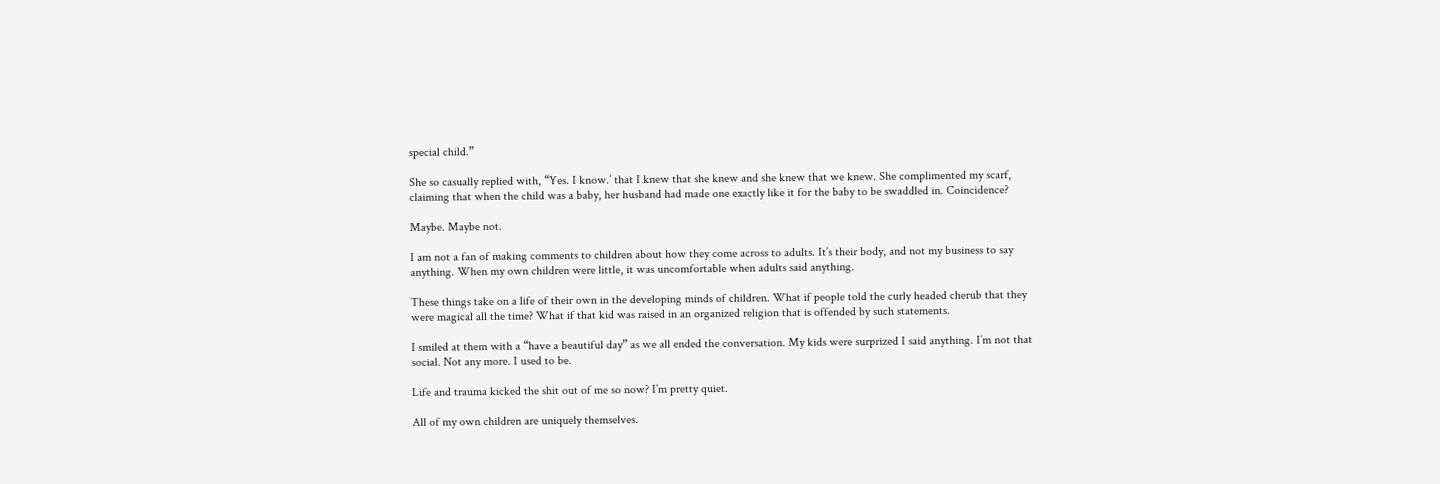special child.”

She so casually replied with, “Yes. I know.’ that I knew that she knew and she knew that we knew. She complimented my scarf, claiming that when the child was a baby, her husband had made one exactly like it for the baby to be swaddled in. Coincidence?

Maybe. Maybe not.

I am not a fan of making comments to children about how they come across to adults. It’s their body, and not my business to say anything. When my own children were little, it was uncomfortable when adults said anything.

These things take on a life of their own in the developing minds of children. What if people told the curly headed cherub that they were magical all the time? What if that kid was raised in an organized religion that is offended by such statements.

I smiled at them with a “have a beautiful day” as we all ended the conversation. My kids were surprized I said anything. I’m not that social. Not any more. I used to be.

Life and trauma kicked the shit out of me so now? I’m pretty quiet.

All of my own children are uniquely themselves.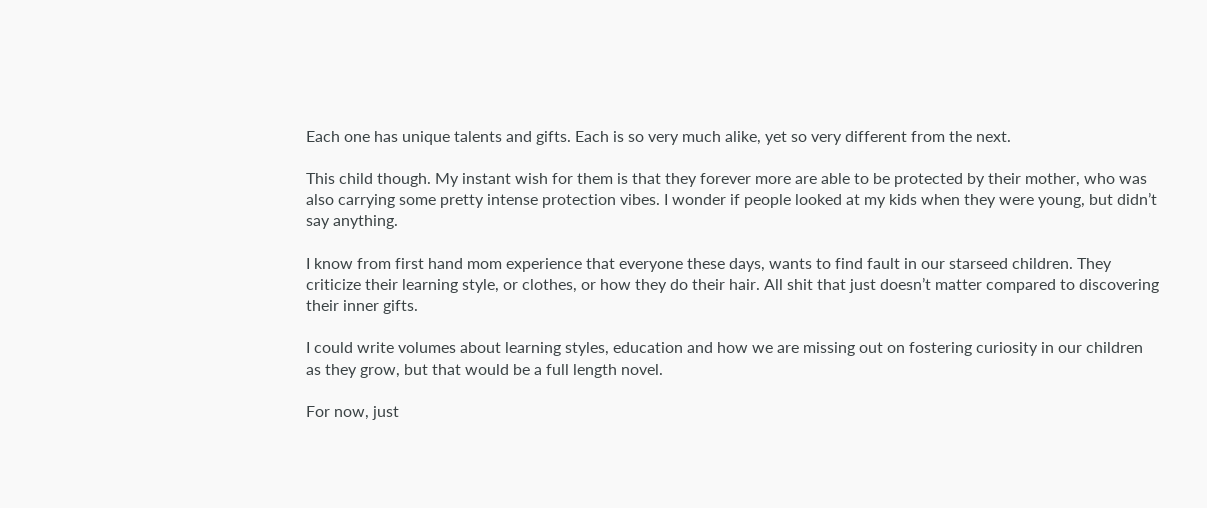Each one has unique talents and gifts. Each is so very much alike, yet so very different from the next.

This child though. My instant wish for them is that they forever more are able to be protected by their mother, who was also carrying some pretty intense protection vibes. I wonder if people looked at my kids when they were young, but didn’t say anything.

I know from first hand mom experience that everyone these days, wants to find fault in our starseed children. They criticize their learning style, or clothes, or how they do their hair. All shit that just doesn’t matter compared to discovering their inner gifts.

I could write volumes about learning styles, education and how we are missing out on fostering curiosity in our children as they grow, but that would be a full length novel.

For now, just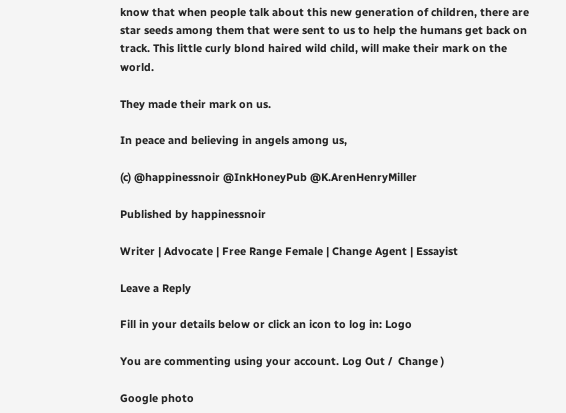know that when people talk about this new generation of children, there are star seeds among them that were sent to us to help the humans get back on track. This little curly blond haired wild child, will make their mark on the world.

They made their mark on us.

In peace and believing in angels among us,

(c) @happinessnoir @InkHoneyPub @K.ArenHenryMiller

Published by happinessnoir

Writer | Advocate | Free Range Female | Change Agent | Essayist

Leave a Reply

Fill in your details below or click an icon to log in: Logo

You are commenting using your account. Log Out /  Change )

Google photo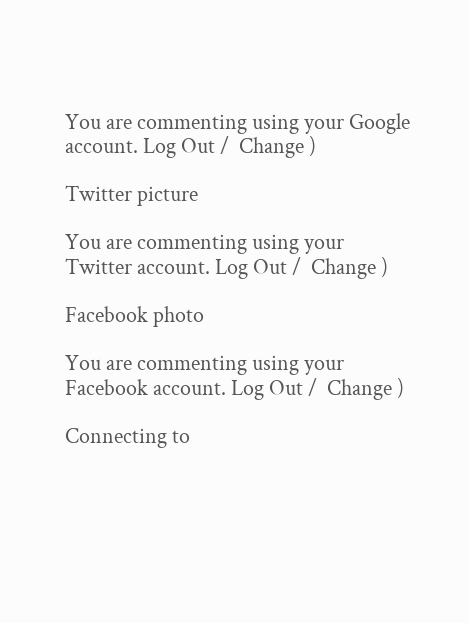You are commenting using your Google account. Log Out /  Change )

Twitter picture

You are commenting using your Twitter account. Log Out /  Change )

Facebook photo

You are commenting using your Facebook account. Log Out /  Change )

Connecting to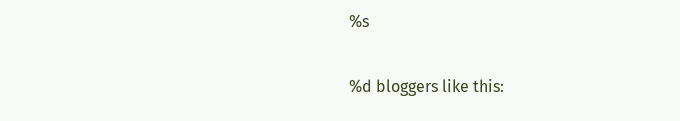%s

%d bloggers like this: